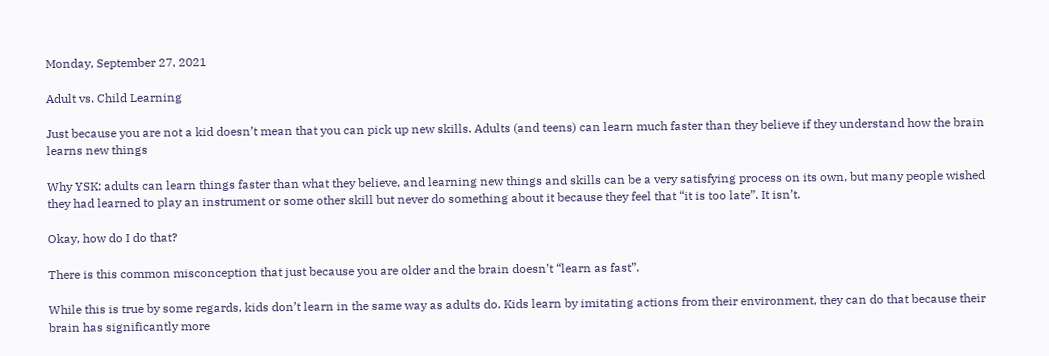Monday, September 27, 2021

Adult vs. Child Learning

Just because you are not a kid doesn’t mean that you can pick up new skills. Adults (and teens) can learn much faster than they believe if they understand how the brain learns new things

Why YSK: adults can learn things faster than what they believe, and learning new things and skills can be a very satisfying process on its own, but many people wished they had learned to play an instrument or some other skill but never do something about it because they feel that “it is too late”. It isn’t.

Okay, how do I do that?

There is this common misconception that just because you are older and the brain doesn’t “learn as fast”.

While this is true by some regards, kids don’t learn in the same way as adults do. Kids learn by imitating actions from their environment, they can do that because their brain has significantly more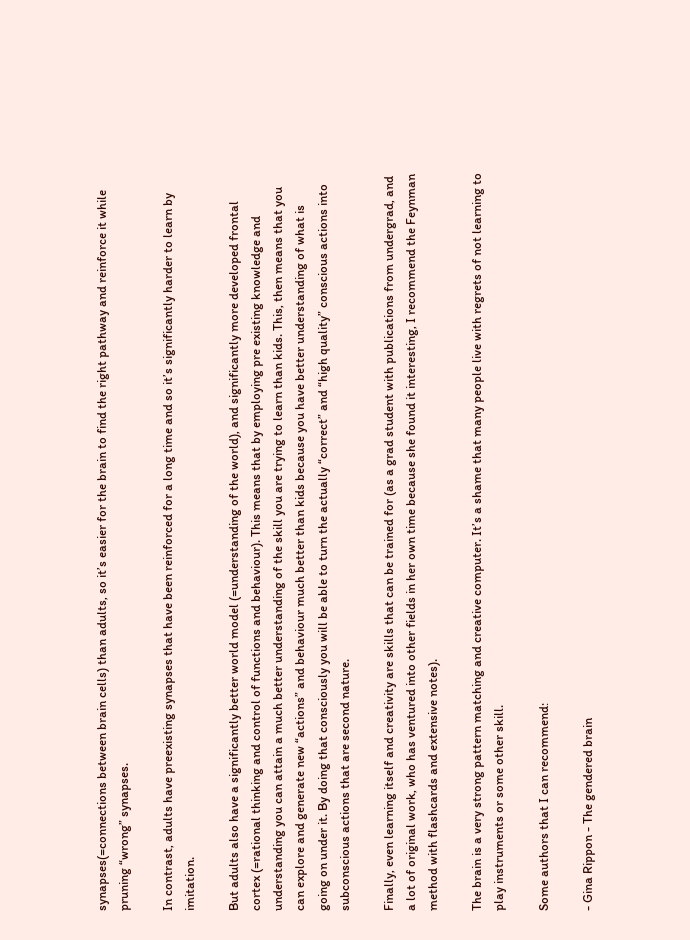synapses(=connections between brain cells) than adults, so it’s easier for the brain to find the right pathway and reinforce it while pruning “wrong” synapses.

In contrast, adults have preexisting synapses that have been reinforced for a long time and so it’s significantly harder to learn by imitation.

But adults also have a significantly better world model (=understanding of the world), and significantly more developed frontal cortex (=rational thinking and control of functions and behaviour). This means that by employing pre existing knowledge and understanding you can attain a much better understanding of the skill you are trying to learn than kids. This, then means that you can explore and generate new “actions” and behaviour much better than kids because you have better understanding of what is going on under it. By doing that consciously you will be able to turn the actually “correct” and “high quality” conscious actions into subconscious actions that are second nature.

Finally, even learning itself and creativity are skills that can be trained for (as a grad student with publications from undergrad, and a lot of original work, who has ventured into other fields in her own time because she found it interesting, I recommend the Feynman method with flashcards and extensive notes).

The brain is a very strong pattern matching and creative computer. It’s a shame that many people live with regrets of not learning to play instruments or some other skill.

Some authors that I can recommend:

- Gina Rippon - The gendered brain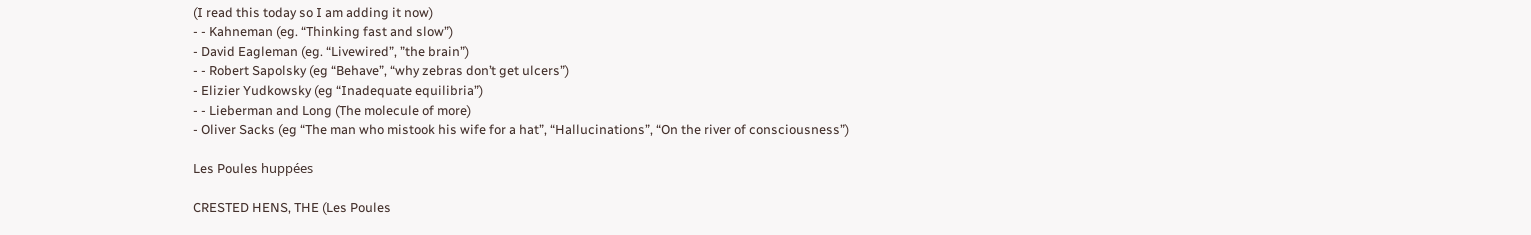(I read this today so I am adding it now)
- - Kahneman (eg. “Thinking fast and slow”)
- David Eagleman (eg. “Livewired”, ”the brain”)
- - Robert Sapolsky (eg “Behave”, “why zebras don’t get ulcers”)
- Elizier Yudkowsky (eg “Inadequate equilibria”)
- - Lieberman and Long (The molecule of more)
- Oliver Sacks (eg “The man who mistook his wife for a hat”, “Hallucinations”, “On the river of consciousness”)

Les Poules huppées

CRESTED HENS, THE (Les Poules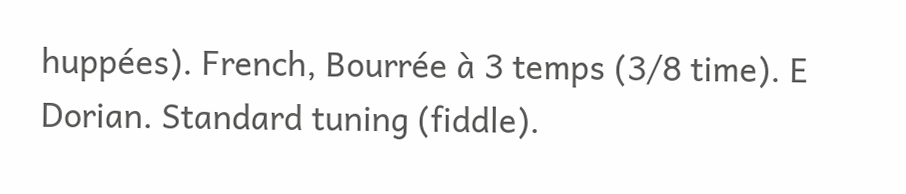huppées). French, Bourrée à 3 temps (3/8 time). E Dorian. Standard tuning (fiddle).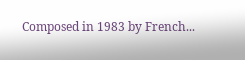Composed in 1983 by French...